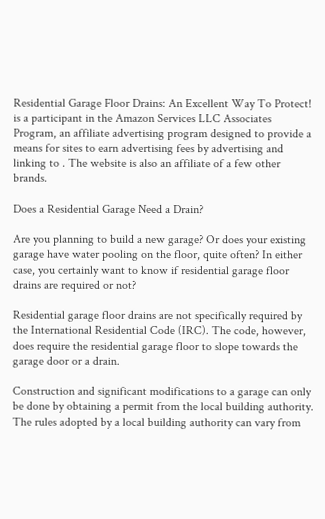Residential Garage Floor Drains: An Excellent Way To Protect! is a participant in the Amazon Services LLC Associates Program, an affiliate advertising program designed to provide a means for sites to earn advertising fees by advertising and linking to . The website is also an affiliate of a few other brands.

Does a Residential Garage Need a Drain?

Are you planning to build a new garage? Or does your existing garage have water pooling on the floor, quite often? In either case, you certainly want to know if residential garage floor drains are required or not?

Residential garage floor drains are not specifically required by the International Residential Code (IRC). The code, however, does require the residential garage floor to slope towards the garage door or a drain.

Construction and significant modifications to a garage can only be done by obtaining a permit from the local building authority. The rules adopted by a local building authority can vary from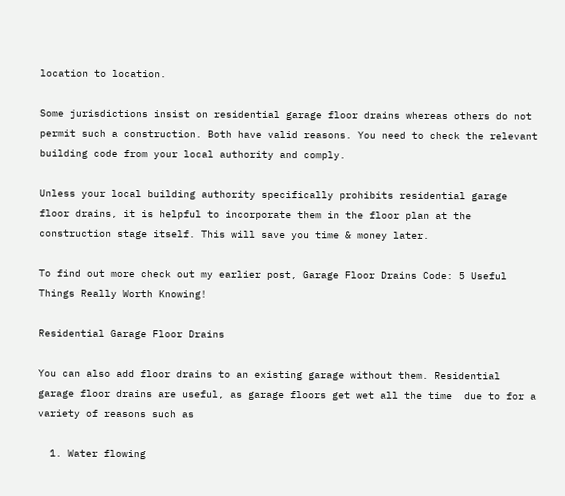location to location.

Some jurisdictions insist on residential garage floor drains whereas others do not permit such a construction. Both have valid reasons. You need to check the relevant building code from your local authority and comply.

Unless your local building authority specifically prohibits residential garage floor drains, it is helpful to incorporate them in the floor plan at the construction stage itself. This will save you time & money later.

To find out more check out my earlier post, Garage Floor Drains Code: 5 Useful Things Really Worth Knowing!

Residential Garage Floor Drains

You can also add floor drains to an existing garage without them. Residential garage floor drains are useful, as garage floors get wet all the time  due to for a variety of reasons such as

  1. Water flowing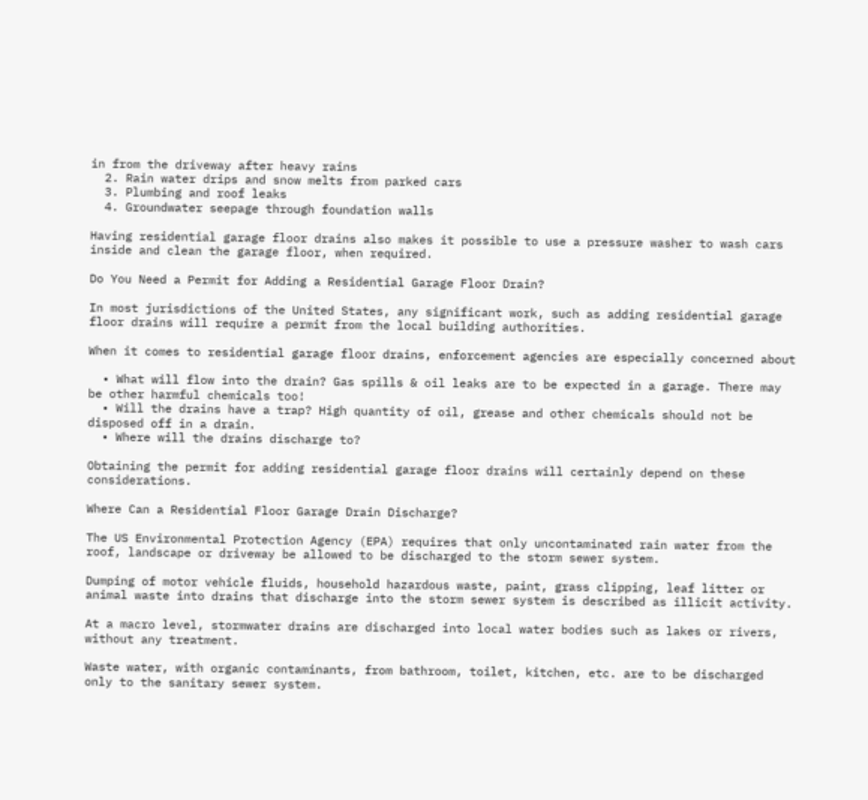in from the driveway after heavy rains
  2. Rain water drips and snow melts from parked cars
  3. Plumbing and roof leaks
  4. Groundwater seepage through foundation walls

Having residential garage floor drains also makes it possible to use a pressure washer to wash cars inside and clean the garage floor, when required.

Do You Need a Permit for Adding a Residential Garage Floor Drain?

In most jurisdictions of the United States, any significant work, such as adding residential garage floor drains will require a permit from the local building authorities.

When it comes to residential garage floor drains, enforcement agencies are especially concerned about

  • What will flow into the drain? Gas spills & oil leaks are to be expected in a garage. There may be other harmful chemicals too!
  • Will the drains have a trap? High quantity of oil, grease and other chemicals should not be disposed off in a drain.
  • Where will the drains discharge to?

Obtaining the permit for adding residential garage floor drains will certainly depend on these considerations.

Where Can a Residential Floor Garage Drain Discharge?

The US Environmental Protection Agency (EPA) requires that only uncontaminated rain water from the roof, landscape or driveway be allowed to be discharged to the storm sewer system.

Dumping of motor vehicle fluids, household hazardous waste, paint, grass clipping, leaf litter or animal waste into drains that discharge into the storm sewer system is described as illicit activity.

At a macro level, stormwater drains are discharged into local water bodies such as lakes or rivers, without any treatment.

Waste water, with organic contaminants, from bathroom, toilet, kitchen, etc. are to be discharged only to the sanitary sewer system.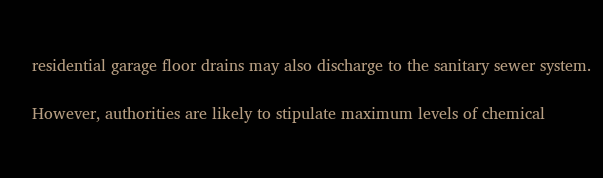residential garage floor drains may also discharge to the sanitary sewer system.

However, authorities are likely to stipulate maximum levels of chemical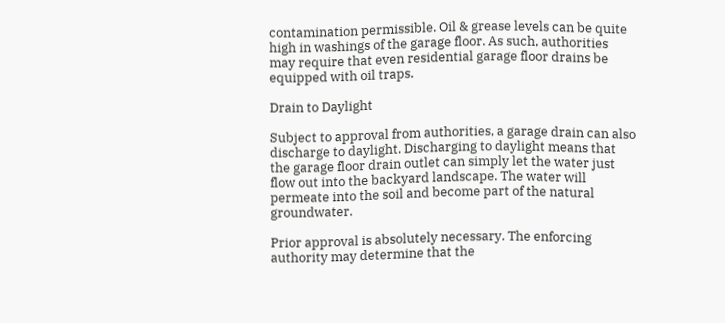contamination permissible. Oil & grease levels can be quite high in washings of the garage floor. As such, authorities may require that even residential garage floor drains be equipped with oil traps.

Drain to Daylight

Subject to approval from authorities, a garage drain can also discharge to daylight. Discharging to daylight means that the garage floor drain outlet can simply let the water just flow out into the backyard landscape. The water will permeate into the soil and become part of the natural groundwater.

Prior approval is absolutely necessary. The enforcing authority may determine that the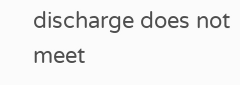discharge does not meet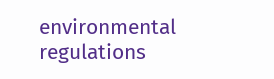environmental regulations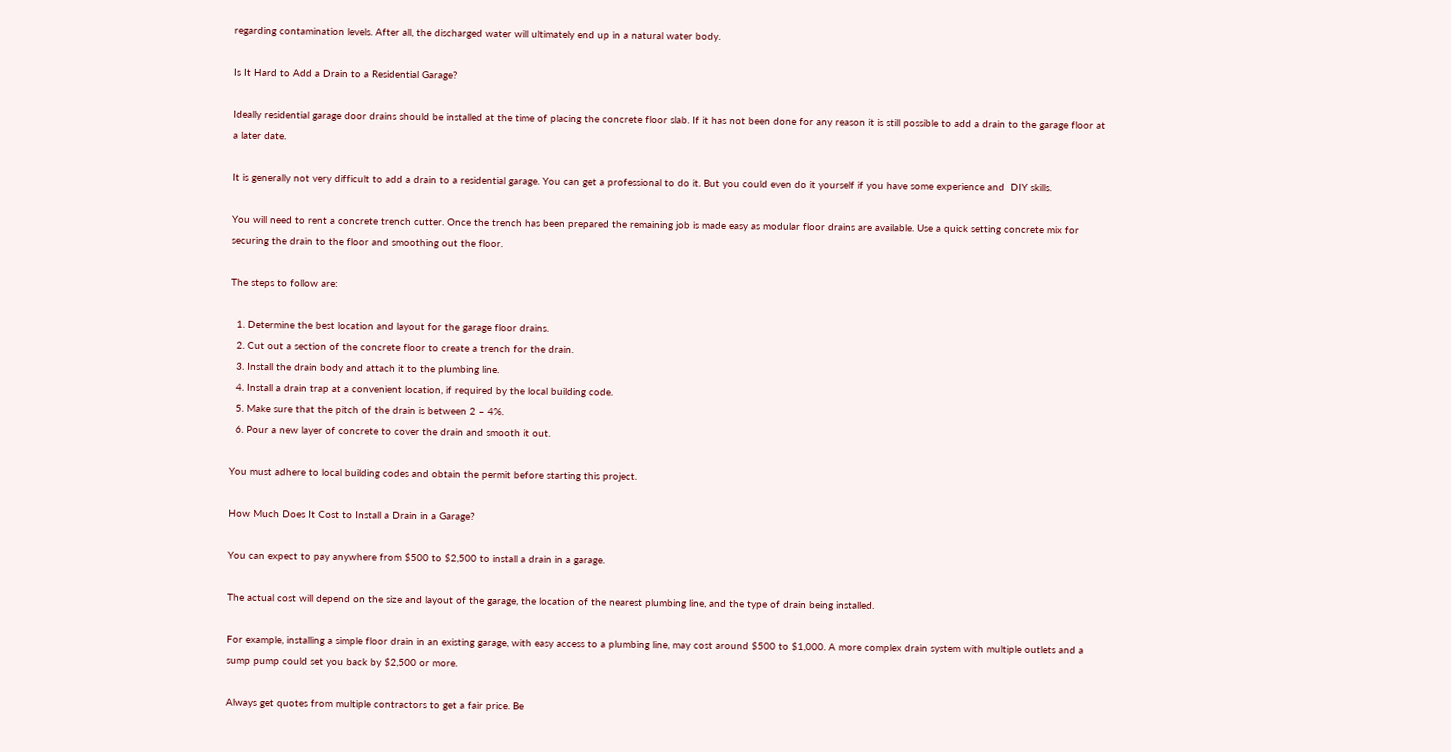regarding contamination levels. After all, the discharged water will ultimately end up in a natural water body.

Is It Hard to Add a Drain to a Residential Garage?

Ideally residential garage door drains should be installed at the time of placing the concrete floor slab. If it has not been done for any reason it is still possible to add a drain to the garage floor at a later date.

It is generally not very difficult to add a drain to a residential garage. You can get a professional to do it. But you could even do it yourself if you have some experience and  DIY skills.

You will need to rent a concrete trench cutter. Once the trench has been prepared the remaining job is made easy as modular floor drains are available. Use a quick setting concrete mix for securing the drain to the floor and smoothing out the floor.

The steps to follow are:

  1. Determine the best location and layout for the garage floor drains.
  2. Cut out a section of the concrete floor to create a trench for the drain.
  3. Install the drain body and attach it to the plumbing line.
  4. Install a drain trap at a convenient location, if required by the local building code.
  5. Make sure that the pitch of the drain is between 2 – 4%.
  6. Pour a new layer of concrete to cover the drain and smooth it out.

You must adhere to local building codes and obtain the permit before starting this project.

How Much Does It Cost to Install a Drain in a Garage?

You can expect to pay anywhere from $500 to $2,500 to install a drain in a garage.

The actual cost will depend on the size and layout of the garage, the location of the nearest plumbing line, and the type of drain being installed.

For example, installing a simple floor drain in an existing garage, with easy access to a plumbing line, may cost around $500 to $1,000. A more complex drain system with multiple outlets and a sump pump could set you back by $2,500 or more.

Always get quotes from multiple contractors to get a fair price. Be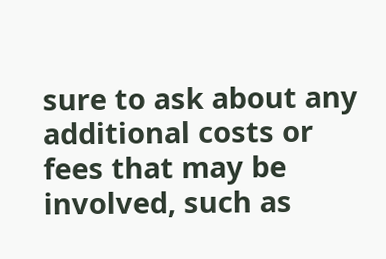sure to ask about any additional costs or fees that may be involved, such as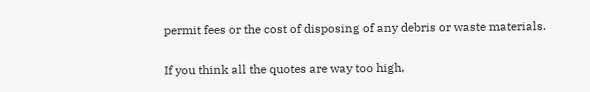permit fees or the cost of disposing of any debris or waste materials.

If you think all the quotes are way too high,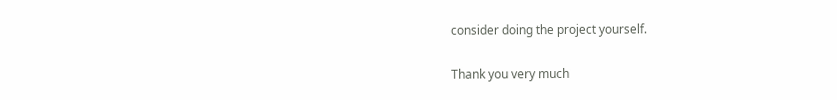consider doing the project yourself.

Thank you very much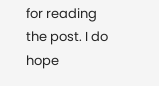for reading the post. I do hope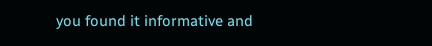you found it informative and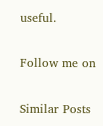useful.

Follow me on

Similar Posts